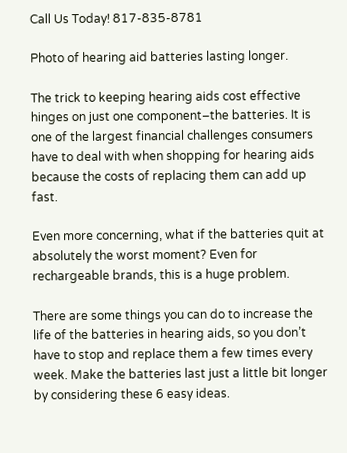Call Us Today! 817-835-8781

Photo of hearing aid batteries lasting longer.

The trick to keeping hearing aids cost effective hinges on just one component–the batteries. It is one of the largest financial challenges consumers have to deal with when shopping for hearing aids because the costs of replacing them can add up fast.

Even more concerning, what if the batteries quit at absolutely the worst moment? Even for rechargeable brands, this is a huge problem.

There are some things you can do to increase the life of the batteries in hearing aids, so you don’t have to stop and replace them a few times every week. Make the batteries last just a little bit longer by considering these 6 easy ideas.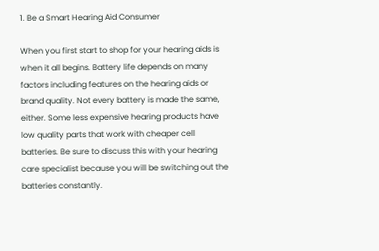1. Be a Smart Hearing Aid Consumer

When you first start to shop for your hearing aids is when it all begins. Battery life depends on many factors including features on the hearing aids or brand quality. Not every battery is made the same, either. Some less expensive hearing products have low quality parts that work with cheaper cell batteries. Be sure to discuss this with your hearing care specialist because you will be switching out the batteries constantly.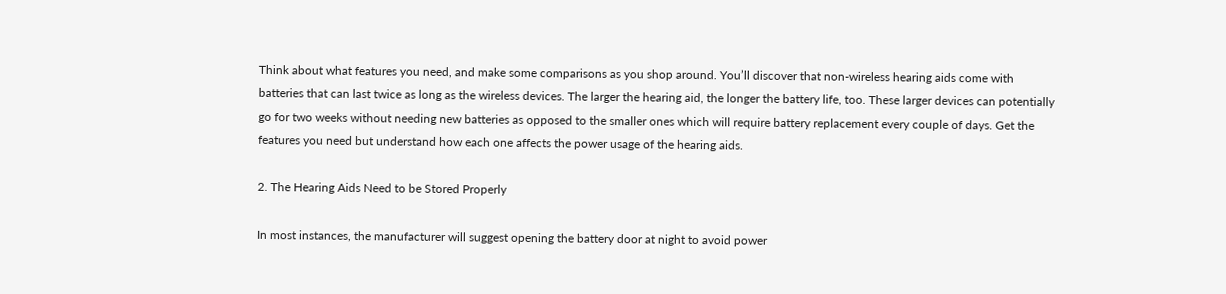Think about what features you need, and make some comparisons as you shop around. You’ll discover that non-wireless hearing aids come with batteries that can last twice as long as the wireless devices. The larger the hearing aid, the longer the battery life, too. These larger devices can potentially go for two weeks without needing new batteries as opposed to the smaller ones which will require battery replacement every couple of days. Get the features you need but understand how each one affects the power usage of the hearing aids.

2. The Hearing Aids Need to be Stored Properly

In most instances, the manufacturer will suggest opening the battery door at night to avoid power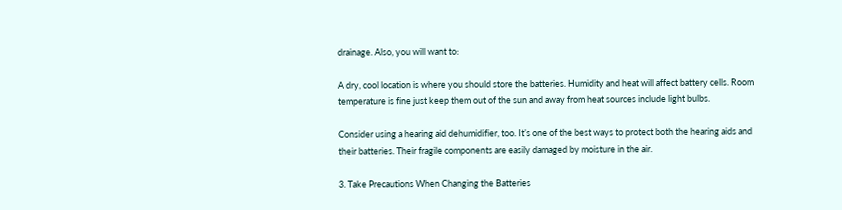drainage. Also, you will want to:

A dry, cool location is where you should store the batteries. Humidity and heat will affect battery cells. Room temperature is fine just keep them out of the sun and away from heat sources include light bulbs.

Consider using a hearing aid dehumidifier, too. It’s one of the best ways to protect both the hearing aids and their batteries. Their fragile components are easily damaged by moisture in the air.

3. Take Precautions When Changing the Batteries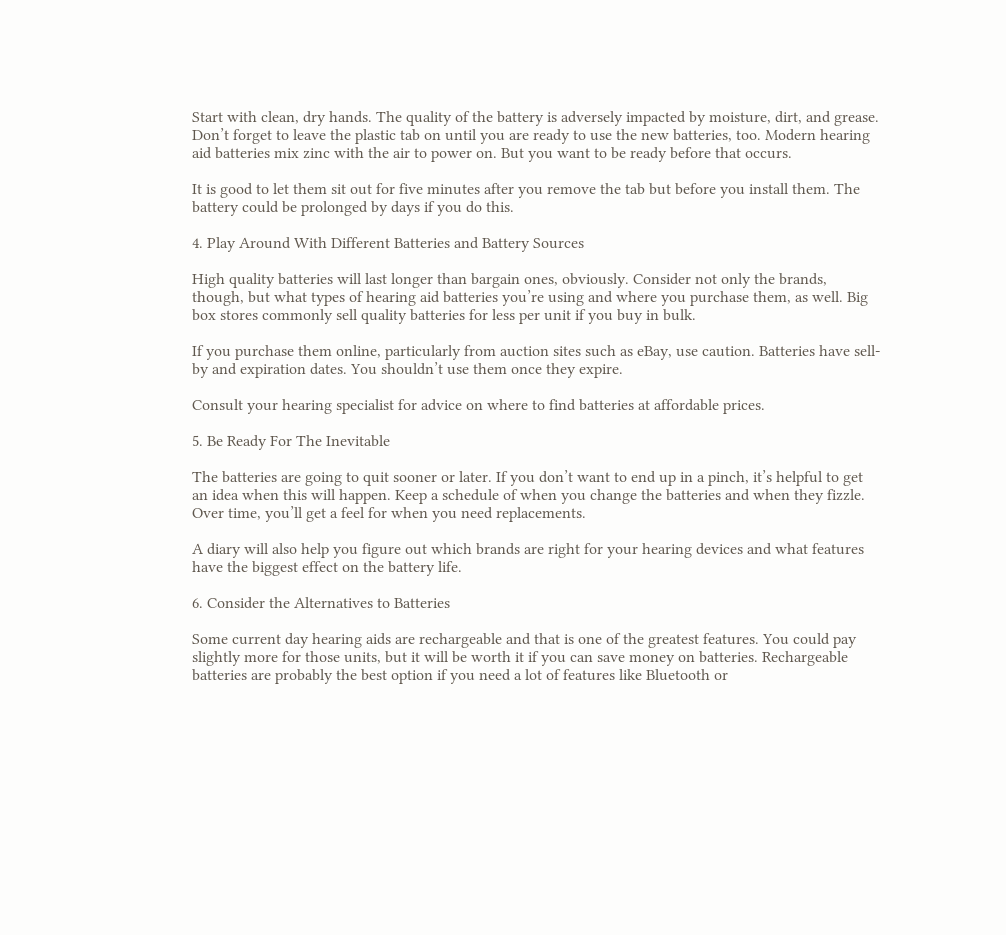Start with clean, dry hands. The quality of the battery is adversely impacted by moisture, dirt, and grease. Don’t forget to leave the plastic tab on until you are ready to use the new batteries, too. Modern hearing aid batteries mix zinc with the air to power on. But you want to be ready before that occurs.

It is good to let them sit out for five minutes after you remove the tab but before you install them. The battery could be prolonged by days if you do this.

4. Play Around With Different Batteries and Battery Sources

High quality batteries will last longer than bargain ones, obviously. Consider not only the brands, though, but what types of hearing aid batteries you’re using and where you purchase them, as well. Big box stores commonly sell quality batteries for less per unit if you buy in bulk.

If you purchase them online, particularly from auction sites such as eBay, use caution. Batteries have sell-by and expiration dates. You shouldn’t use them once they expire.

Consult your hearing specialist for advice on where to find batteries at affordable prices.

5. Be Ready For The Inevitable

The batteries are going to quit sooner or later. If you don’t want to end up in a pinch, it’s helpful to get an idea when this will happen. Keep a schedule of when you change the batteries and when they fizzle. Over time, you’ll get a feel for when you need replacements.

A diary will also help you figure out which brands are right for your hearing devices and what features have the biggest effect on the battery life.

6. Consider the Alternatives to Batteries

Some current day hearing aids are rechargeable and that is one of the greatest features. You could pay slightly more for those units, but it will be worth it if you can save money on batteries. Rechargeable batteries are probably the best option if you need a lot of features like Bluetooth or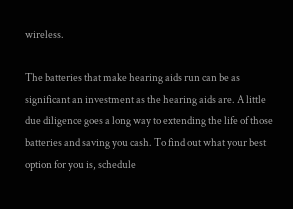wireless.

The batteries that make hearing aids run can be as significant an investment as the hearing aids are. A little due diligence goes a long way to extending the life of those batteries and saving you cash. To find out what your best option for you is, schedule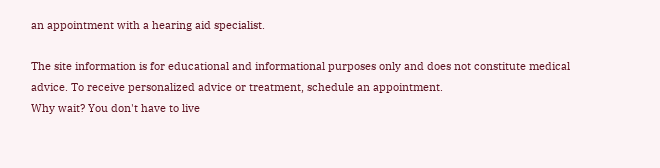an appointment with a hearing aid specialist.

The site information is for educational and informational purposes only and does not constitute medical advice. To receive personalized advice or treatment, schedule an appointment.
Why wait? You don't have to live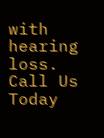with hearing loss. Call Us Today